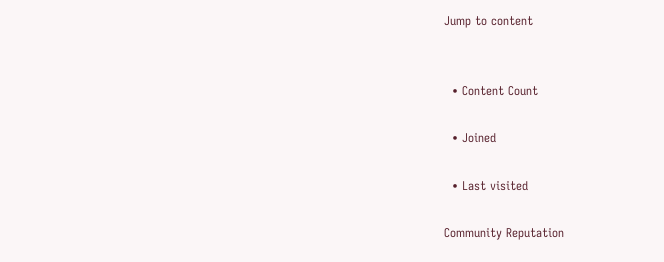Jump to content


  • Content Count

  • Joined

  • Last visited

Community Reputation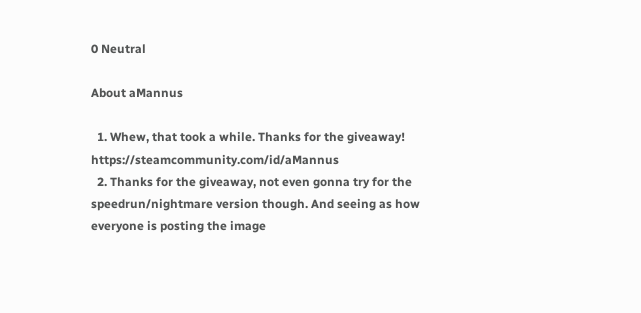0 Neutral

About aMannus

  1. Whew, that took a while. Thanks for the giveaway! https://steamcommunity.com/id/aMannus
  2. Thanks for the giveaway, not even gonna try for the speedrun/nightmare version though. And seeing as how everyone is posting the image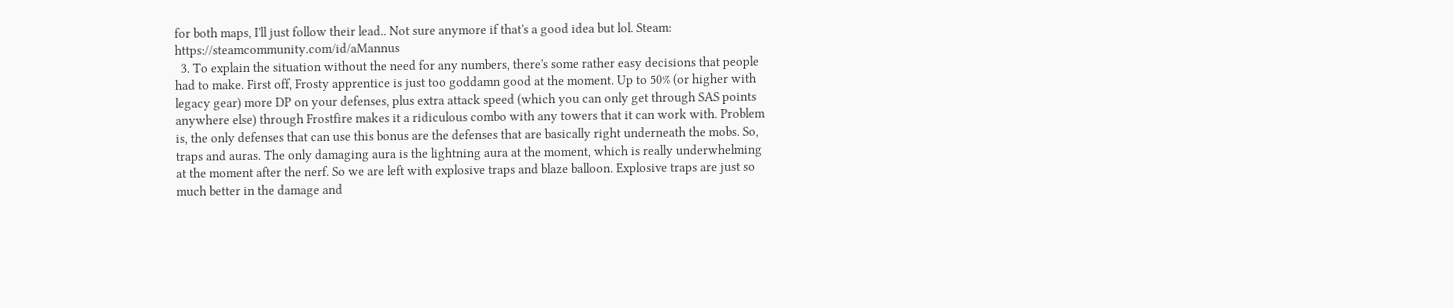for both maps, I'll just follow their lead.. Not sure anymore if that's a good idea but lol. Steam: https://steamcommunity.com/id/aMannus
  3. To explain the situation without the need for any numbers, there's some rather easy decisions that people had to make. First off, Frosty apprentice is just too goddamn good at the moment. Up to 50% (or higher with legacy gear) more DP on your defenses, plus extra attack speed (which you can only get through SAS points anywhere else) through Frostfire makes it a ridiculous combo with any towers that it can work with. Problem is, the only defenses that can use this bonus are the defenses that are basically right underneath the mobs. So, traps and auras. The only damaging aura is the lightning aura at the moment, which is really underwhelming at the moment after the nerf. So we are left with explosive traps and blaze balloon. Explosive traps are just so much better in the damage and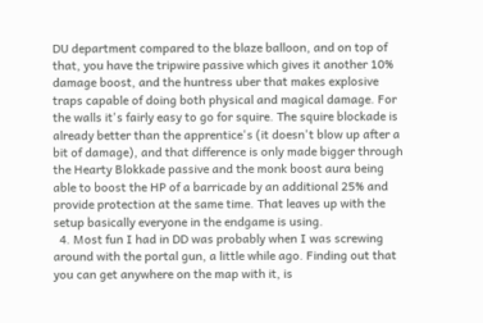DU department compared to the blaze balloon, and on top of that, you have the tripwire passive which gives it another 10% damage boost, and the huntress uber that makes explosive traps capable of doing both physical and magical damage. For the walls it's fairly easy to go for squire. The squire blockade is already better than the apprentice's (it doesn't blow up after a bit of damage), and that difference is only made bigger through the Hearty Blokkade passive and the monk boost aura being able to boost the HP of a barricade by an additional 25% and provide protection at the same time. That leaves up with the setup basically everyone in the endgame is using.
  4. Most fun I had in DD was probably when I was screwing around with the portal gun, a little while ago. Finding out that you can get anywhere on the map with it, is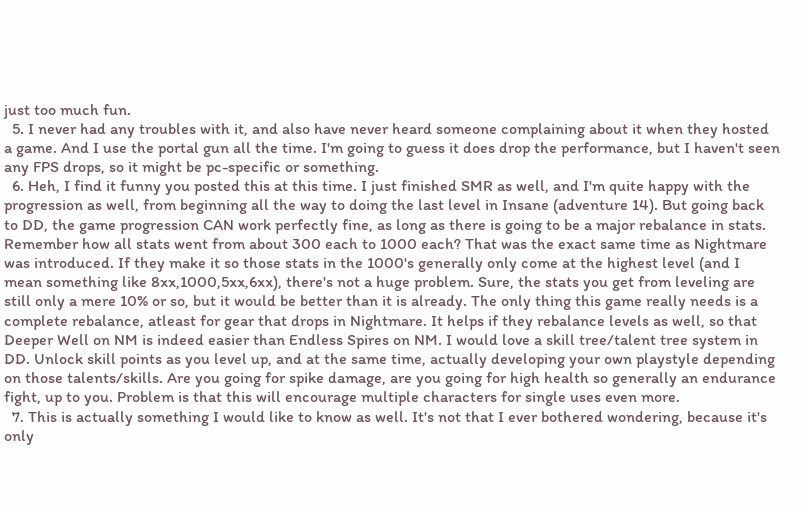just too much fun.
  5. I never had any troubles with it, and also have never heard someone complaining about it when they hosted a game. And I use the portal gun all the time. I'm going to guess it does drop the performance, but I haven't seen any FPS drops, so it might be pc-specific or something.
  6. Heh, I find it funny you posted this at this time. I just finished SMR as well, and I'm quite happy with the progression as well, from beginning all the way to doing the last level in Insane (adventure 14). But going back to DD, the game progression CAN work perfectly fine, as long as there is going to be a major rebalance in stats. Remember how all stats went from about 300 each to 1000 each? That was the exact same time as Nightmare was introduced. If they make it so those stats in the 1000's generally only come at the highest level (and I mean something like 8xx,1000,5xx,6xx), there's not a huge problem. Sure, the stats you get from leveling are still only a mere 10% or so, but it would be better than it is already. The only thing this game really needs is a complete rebalance, atleast for gear that drops in Nightmare. It helps if they rebalance levels as well, so that Deeper Well on NM is indeed easier than Endless Spires on NM. I would love a skill tree/talent tree system in DD. Unlock skill points as you level up, and at the same time, actually developing your own playstyle depending on those talents/skills. Are you going for spike damage, are you going for high health so generally an endurance fight, up to you. Problem is that this will encourage multiple characters for single uses even more.
  7. This is actually something I would like to know as well. It's not that I ever bothered wondering, because it's only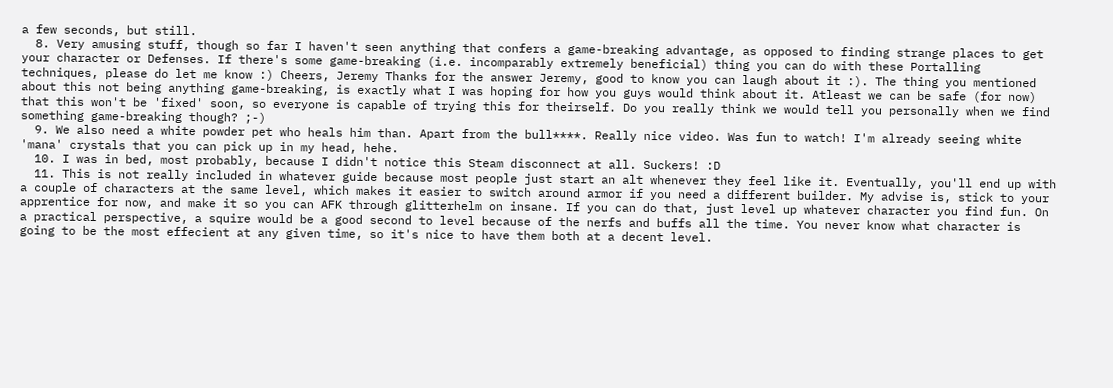a few seconds, but still.
  8. Very amusing stuff, though so far I haven't seen anything that confers a game-breaking advantage, as opposed to finding strange places to get your character or Defenses. If there's some game-breaking (i.e. incomparably extremely beneficial) thing you can do with these Portalling techniques, please do let me know :) Cheers, Jeremy Thanks for the answer Jeremy, good to know you can laugh about it :). The thing you mentioned about this not being anything game-breaking, is exactly what I was hoping for how you guys would think about it. Atleast we can be safe (for now) that this won't be 'fixed' soon, so everyone is capable of trying this for theirself. Do you really think we would tell you personally when we find something game-breaking though? ;-)
  9. We also need a white powder pet who heals him than. Apart from the bull****. Really nice video. Was fun to watch! I'm already seeing white 'mana' crystals that you can pick up in my head, hehe.
  10. I was in bed, most probably, because I didn't notice this Steam disconnect at all. Suckers! :D
  11. This is not really included in whatever guide because most people just start an alt whenever they feel like it. Eventually, you'll end up with a couple of characters at the same level, which makes it easier to switch around armor if you need a different builder. My advise is, stick to your apprentice for now, and make it so you can AFK through glitterhelm on insane. If you can do that, just level up whatever character you find fun. On a practical perspective, a squire would be a good second to level because of the nerfs and buffs all the time. You never know what character is going to be the most effecient at any given time, so it's nice to have them both at a decent level.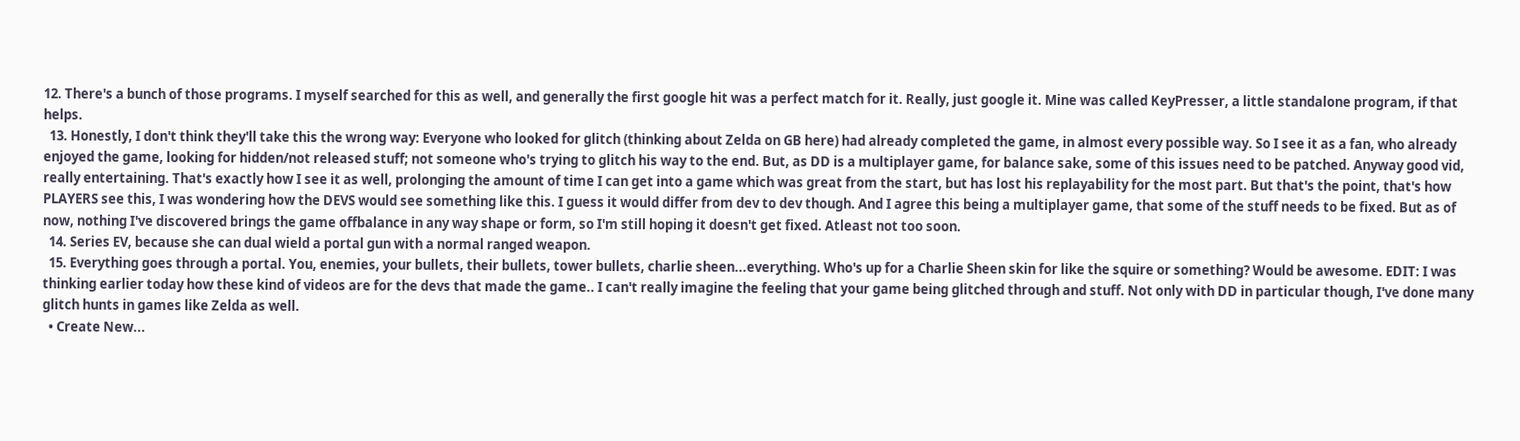12. There's a bunch of those programs. I myself searched for this as well, and generally the first google hit was a perfect match for it. Really, just google it. Mine was called KeyPresser, a little standalone program, if that helps.
  13. Honestly, I don't think they'll take this the wrong way: Everyone who looked for glitch (thinking about Zelda on GB here) had already completed the game, in almost every possible way. So I see it as a fan, who already enjoyed the game, looking for hidden/not released stuff; not someone who's trying to glitch his way to the end. But, as DD is a multiplayer game, for balance sake, some of this issues need to be patched. Anyway good vid, really entertaining. That's exactly how I see it as well, prolonging the amount of time I can get into a game which was great from the start, but has lost his replayability for the most part. But that's the point, that's how PLAYERS see this, I was wondering how the DEVS would see something like this. I guess it would differ from dev to dev though. And I agree this being a multiplayer game, that some of the stuff needs to be fixed. But as of now, nothing I've discovered brings the game offbalance in any way shape or form, so I'm still hoping it doesn't get fixed. Atleast not too soon.
  14. Series EV, because she can dual wield a portal gun with a normal ranged weapon.
  15. Everything goes through a portal. You, enemies, your bullets, their bullets, tower bullets, charlie sheen...everything. Who's up for a Charlie Sheen skin for like the squire or something? Would be awesome. EDIT: I was thinking earlier today how these kind of videos are for the devs that made the game.. I can't really imagine the feeling that your game being glitched through and stuff. Not only with DD in particular though, I've done many glitch hunts in games like Zelda as well.
  • Create New...